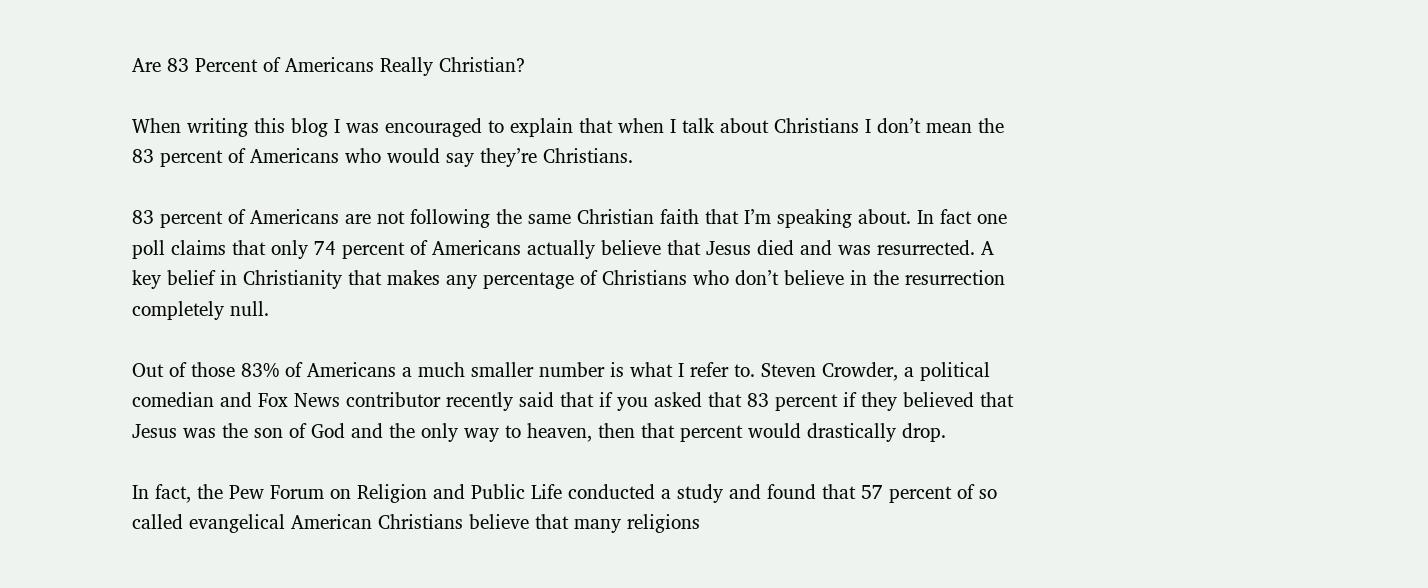Are 83 Percent of Americans Really Christian?

When writing this blog I was encouraged to explain that when I talk about Christians I don’t mean the 83 percent of Americans who would say they’re Christians.

83 percent of Americans are not following the same Christian faith that I’m speaking about. In fact one poll claims that only 74 percent of Americans actually believe that Jesus died and was resurrected. A key belief in Christianity that makes any percentage of Christians who don’t believe in the resurrection completely null.

Out of those 83% of Americans a much smaller number is what I refer to. Steven Crowder, a political comedian and Fox News contributor recently said that if you asked that 83 percent if they believed that Jesus was the son of God and the only way to heaven, then that percent would drastically drop.

In fact, the Pew Forum on Religion and Public Life conducted a study and found that 57 percent of so called evangelical American Christians believe that many religions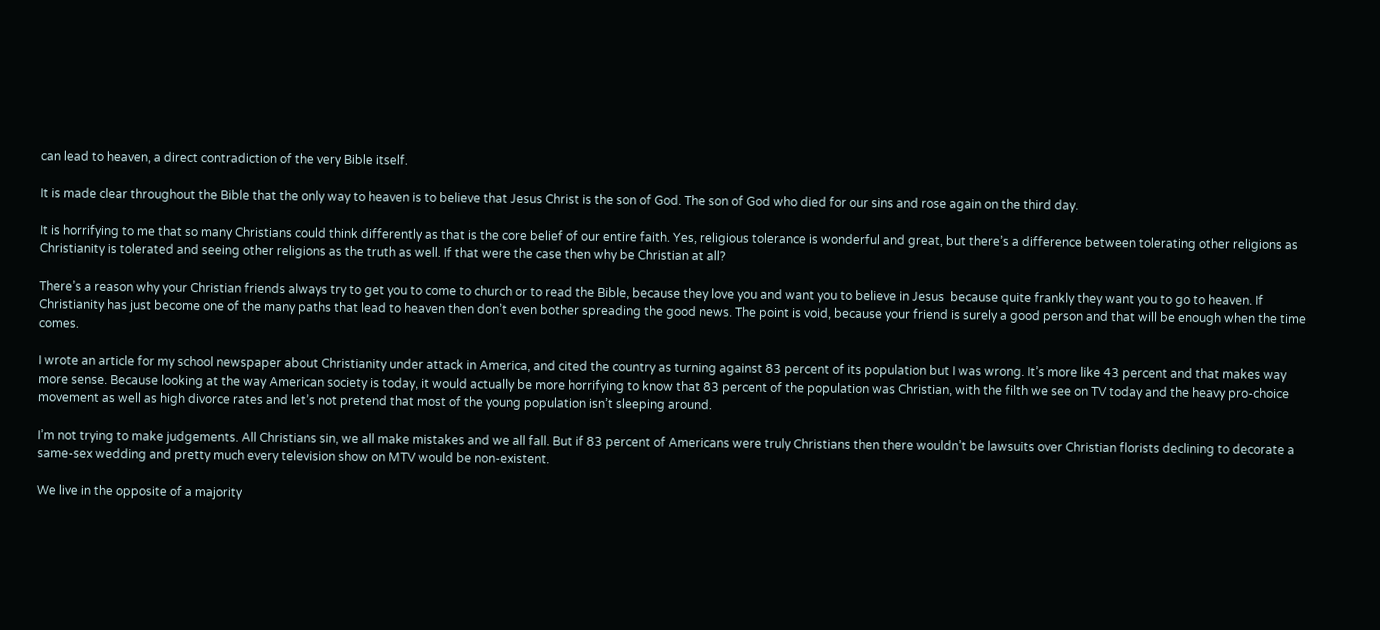can lead to heaven, a direct contradiction of the very Bible itself.

It is made clear throughout the Bible that the only way to heaven is to believe that Jesus Christ is the son of God. The son of God who died for our sins and rose again on the third day.

It is horrifying to me that so many Christians could think differently as that is the core belief of our entire faith. Yes, religious tolerance is wonderful and great, but there’s a difference between tolerating other religions as Christianity is tolerated and seeing other religions as the truth as well. If that were the case then why be Christian at all?

There’s a reason why your Christian friends always try to get you to come to church or to read the Bible, because they love you and want you to believe in Jesus  because quite frankly they want you to go to heaven. If Christianity has just become one of the many paths that lead to heaven then don’t even bother spreading the good news. The point is void, because your friend is surely a good person and that will be enough when the time comes.

I wrote an article for my school newspaper about Christianity under attack in America, and cited the country as turning against 83 percent of its population but I was wrong. It’s more like 43 percent and that makes way more sense. Because looking at the way American society is today, it would actually be more horrifying to know that 83 percent of the population was Christian, with the filth we see on TV today and the heavy pro-choice movement as well as high divorce rates and let’s not pretend that most of the young population isn’t sleeping around.

I’m not trying to make judgements. All Christians sin, we all make mistakes and we all fall. But if 83 percent of Americans were truly Christians then there wouldn’t be lawsuits over Christian florists declining to decorate a same-sex wedding and pretty much every television show on MTV would be non-existent.

We live in the opposite of a majority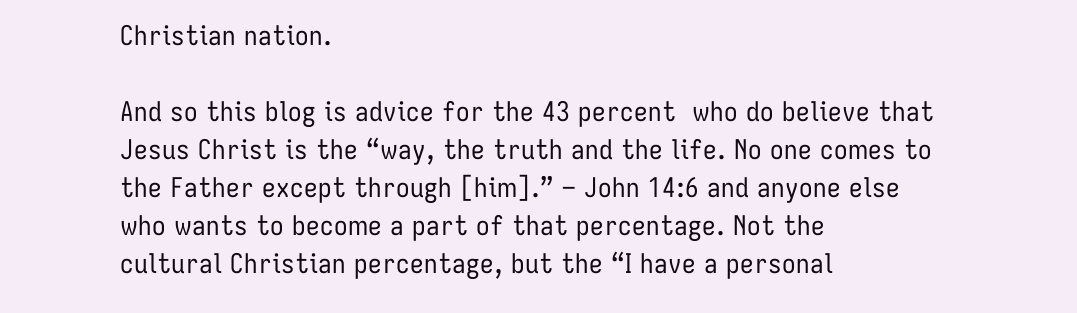Christian nation.

And so this blog is advice for the 43 percent  who do believe that Jesus Christ is the “way, the truth and the life. No one comes to the Father except through [him].” – John 14:6 and anyone else who wants to become a part of that percentage. Not the cultural Christian percentage, but the “I have a personal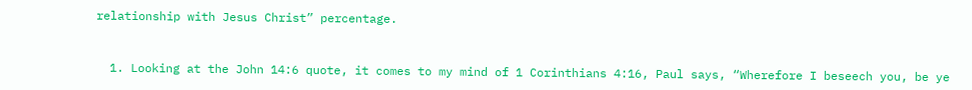relationship with Jesus Christ” percentage.



  1. Looking at the John 14:6 quote, it comes to my mind of 1 Corinthians 4:16, Paul says, “Wherefore I beseech you, be ye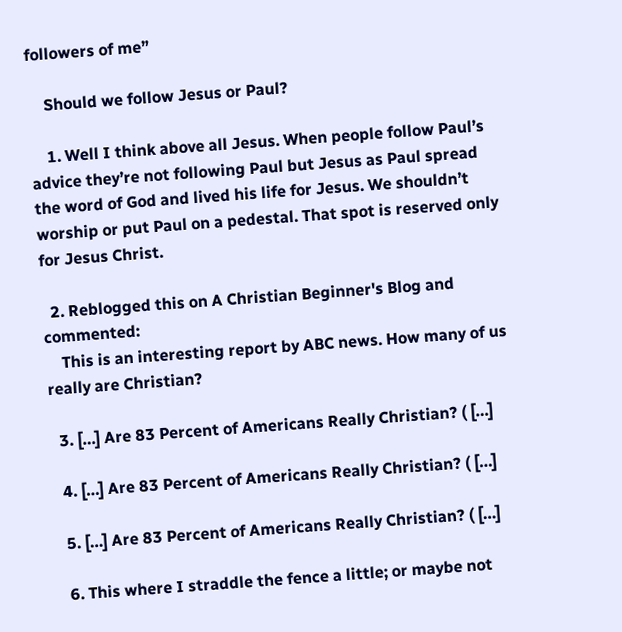followers of me”

    Should we follow Jesus or Paul?

    1. Well I think above all Jesus. When people follow Paul’s advice they’re not following Paul but Jesus as Paul spread the word of God and lived his life for Jesus. We shouldn’t worship or put Paul on a pedestal. That spot is reserved only for Jesus Christ.

  2. Reblogged this on A Christian Beginner's Blog and commented:
    This is an interesting report by ABC news. How many of us really are Christian?

  3. […] Are 83 Percent of Americans Really Christian? ( […]

  4. […] Are 83 Percent of Americans Really Christian? ( […]

  5. […] Are 83 Percent of Americans Really Christian? ( […]

  6. This where I straddle the fence a little; or maybe not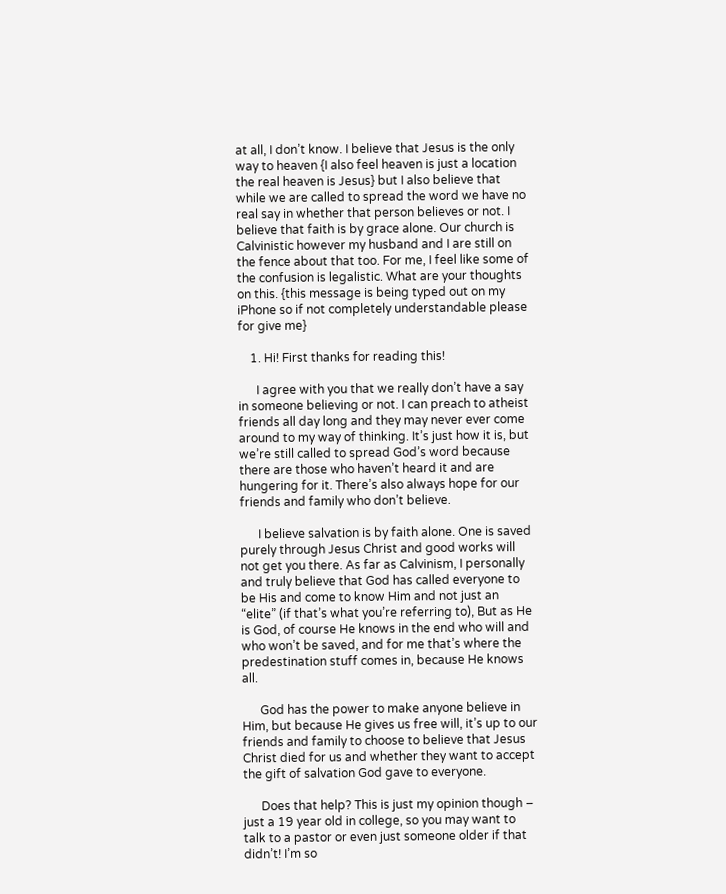at all, I don’t know. I believe that Jesus is the only way to heaven {I also feel heaven is just a location the real heaven is Jesus} but I also believe that while we are called to spread the word we have no real say in whether that person believes or not. I believe that faith is by grace alone. Our church is Calvinistic however my husband and I are still on the fence about that too. For me, I feel like some of the confusion is legalistic. What are your thoughts on this. {this message is being typed out on my iPhone so if not completely understandable please for give me}

    1. Hi! First thanks for reading this!

      I agree with you that we really don’t have a say in someone believing or not. I can preach to atheist friends all day long and they may never ever come around to my way of thinking. It’s just how it is, but we’re still called to spread God’s word because there are those who haven’t heard it and are hungering for it. There’s also always hope for our friends and family who don’t believe.

      I believe salvation is by faith alone. One is saved purely through Jesus Christ and good works will not get you there. As far as Calvinism, I personally and truly believe that God has called everyone to be His and come to know Him and not just an “elite” (if that’s what you’re referring to), But as He is God, of course He knows in the end who will and who won’t be saved, and for me that’s where the predestination stuff comes in, because He knows all.

      God has the power to make anyone believe in Him, but because He gives us free will, it’s up to our friends and family to choose to believe that Jesus Christ died for us and whether they want to accept the gift of salvation God gave to everyone.

      Does that help? This is just my opinion though – just a 19 year old in college, so you may want to talk to a pastor or even just someone older if that didn’t! I’m so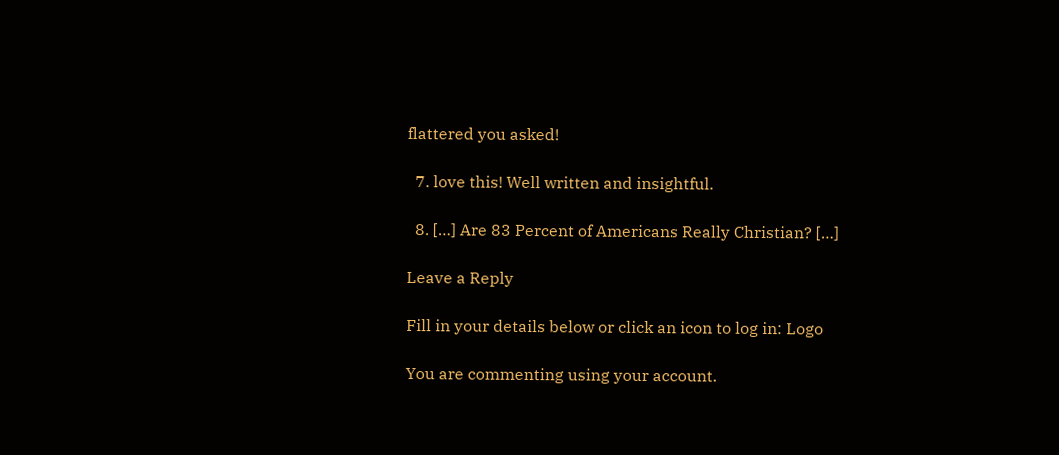flattered you asked!

  7. love this! Well written and insightful.

  8. […] Are 83 Percent of Americans Really Christian? […]

Leave a Reply

Fill in your details below or click an icon to log in: Logo

You are commenting using your account.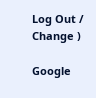Log Out /  Change )

Google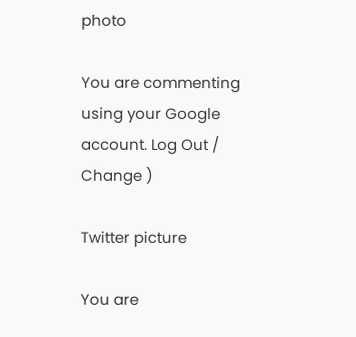photo

You are commenting using your Google account. Log Out /  Change )

Twitter picture

You are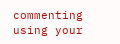commenting using your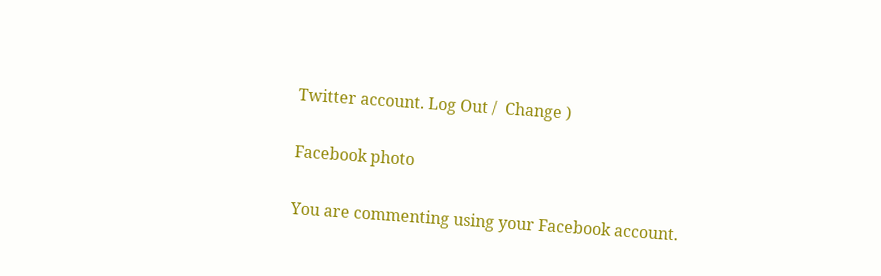Twitter account. Log Out /  Change )

Facebook photo

You are commenting using your Facebook account.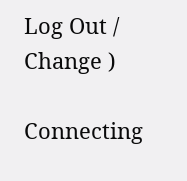Log Out /  Change )

Connecting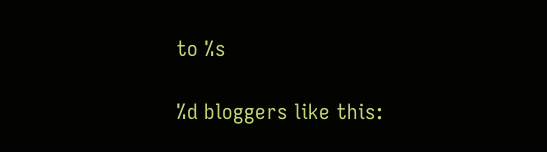to %s

%d bloggers like this: